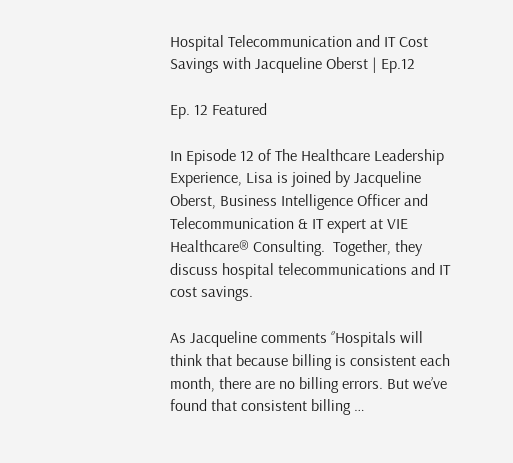Hospital Telecommunication and IT Cost Savings with Jacqueline Oberst | Ep.12

Ep. 12 Featured

In Episode 12 of The Healthcare Leadership Experience, Lisa is joined by Jacqueline Oberst, Business Intelligence Officer and Telecommunication & IT expert at VIE Healthcare® Consulting.  Together, they discuss hospital telecommunications and IT cost savings.

As Jacqueline comments ‘’Hospitals will think that because billing is consistent each month, there are no billing errors. But we’ve found that consistent billing …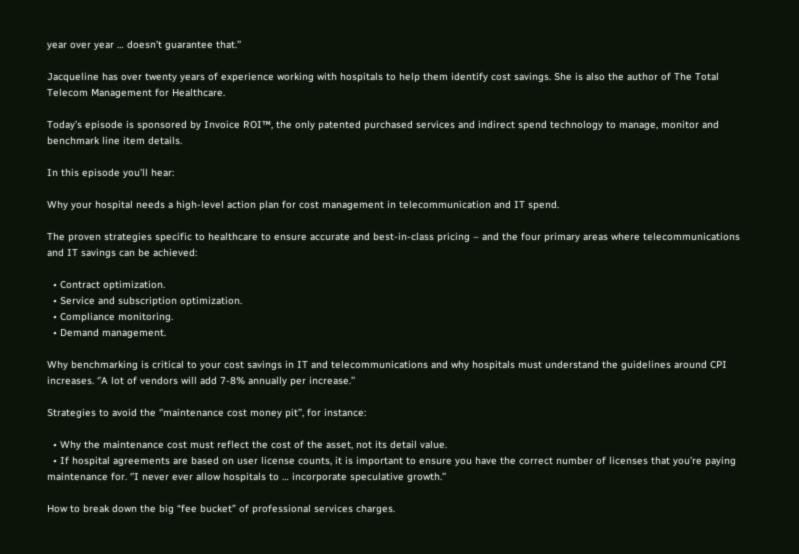year over year … doesn’t guarantee that.’’

Jacqueline has over twenty years of experience working with hospitals to help them identify cost savings. She is also the author of The Total Telecom Management for Healthcare.

Today’s episode is sponsored by Invoice ROI™, the only patented purchased services and indirect spend technology to manage, monitor and benchmark line item details.

In this episode you’ll hear:

Why your hospital needs a high-level action plan for cost management in telecommunication and IT spend.

The proven strategies specific to healthcare to ensure accurate and best-in-class pricing – and the four primary areas where telecommunications and IT savings can be achieved:

  • Contract optimization.
  • Service and subscription optimization.
  • Compliance monitoring.
  • Demand management.

Why benchmarking is critical to your cost savings in IT and telecommunications and why hospitals must understand the guidelines around CPI increases. ‘’A lot of vendors will add 7-8% annually per increase.’’

Strategies to avoid the ‘’maintenance cost money pit’’, for instance:

  • Why the maintenance cost must reflect the cost of the asset, not its detail value.
  • If hospital agreements are based on user license counts, it is important to ensure you have the correct number of licenses that you’re paying maintenance for. ‘’I never ever allow hospitals to … incorporate speculative growth.’’

How to break down the big “fee bucket” of professional services charges.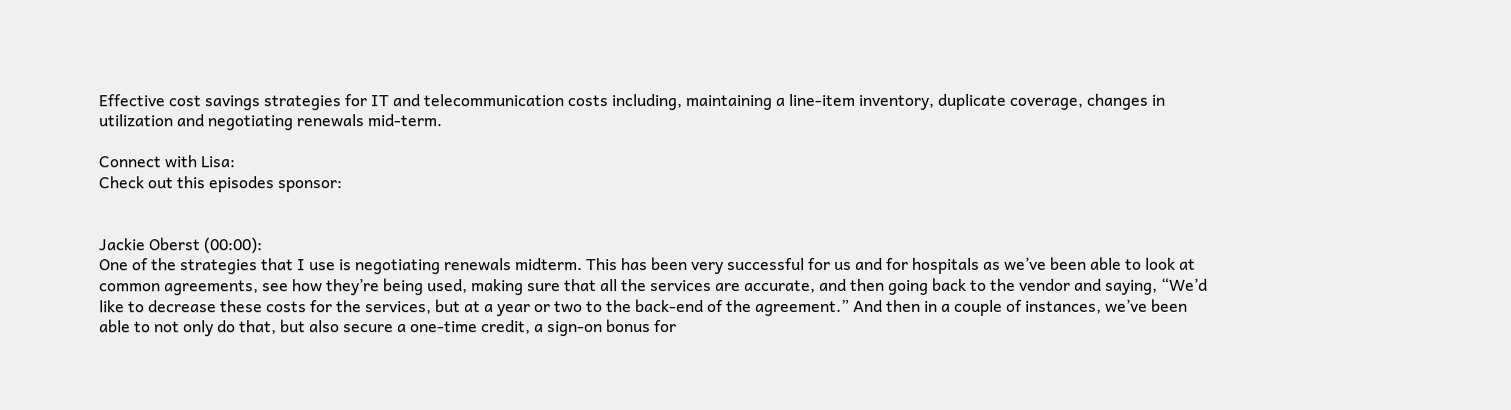Effective cost savings strategies for IT and telecommunication costs including, maintaining a line-item inventory, duplicate coverage, changes in utilization and negotiating renewals mid-term.

Connect with Lisa:
Check out this episodes sponsor:


Jackie Oberst (00:00):
One of the strategies that I use is negotiating renewals midterm. This has been very successful for us and for hospitals as we’ve been able to look at common agreements, see how they’re being used, making sure that all the services are accurate, and then going back to the vendor and saying, “We’d like to decrease these costs for the services, but at a year or two to the back-end of the agreement.” And then in a couple of instances, we’ve been able to not only do that, but also secure a one-time credit, a sign-on bonus for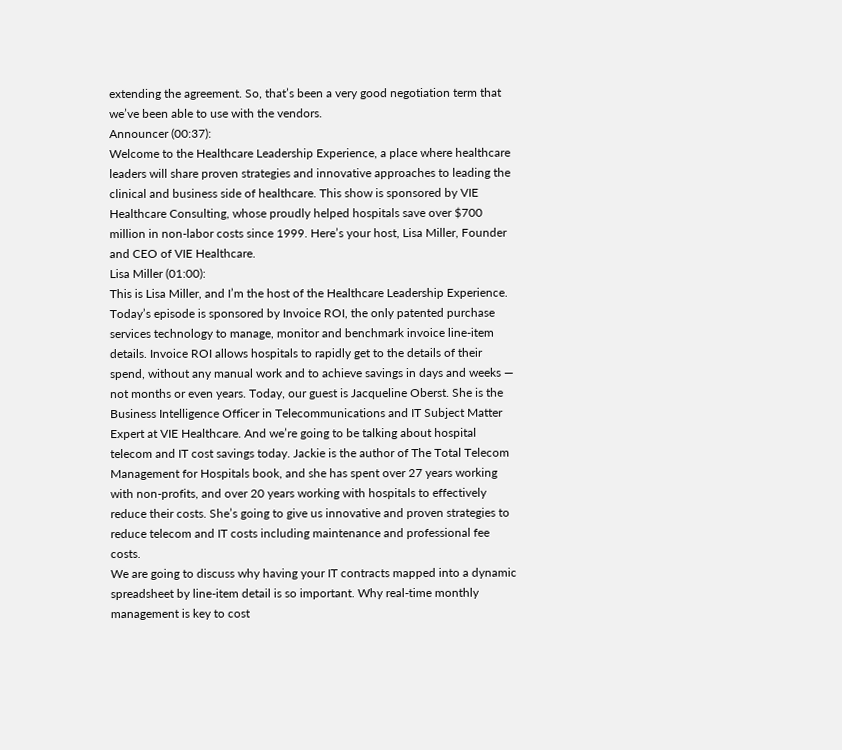extending the agreement. So, that’s been a very good negotiation term that we’ve been able to use with the vendors.
Announcer (00:37):
Welcome to the Healthcare Leadership Experience, a place where healthcare leaders will share proven strategies and innovative approaches to leading the clinical and business side of healthcare. This show is sponsored by VIE Healthcare Consulting, whose proudly helped hospitals save over $700 million in non-labor costs since 1999. Here’s your host, Lisa Miller, Founder and CEO of VIE Healthcare.
Lisa Miller (01:00):
This is Lisa Miller, and I’m the host of the Healthcare Leadership Experience. Today’s episode is sponsored by Invoice ROI, the only patented purchase services technology to manage, monitor and benchmark invoice line-item details. Invoice ROI allows hospitals to rapidly get to the details of their spend, without any manual work and to achieve savings in days and weeks — not months or even years. Today, our guest is Jacqueline Oberst. She is the Business Intelligence Officer in Telecommunications and IT Subject Matter Expert at VIE Healthcare. And we’re going to be talking about hospital telecom and IT cost savings today. Jackie is the author of The Total Telecom Management for Hospitals book, and she has spent over 27 years working with non-profits, and over 20 years working with hospitals to effectively reduce their costs. She’s going to give us innovative and proven strategies to reduce telecom and IT costs including maintenance and professional fee costs.
We are going to discuss why having your IT contracts mapped into a dynamic spreadsheet by line-item detail is so important. Why real-time monthly management is key to cost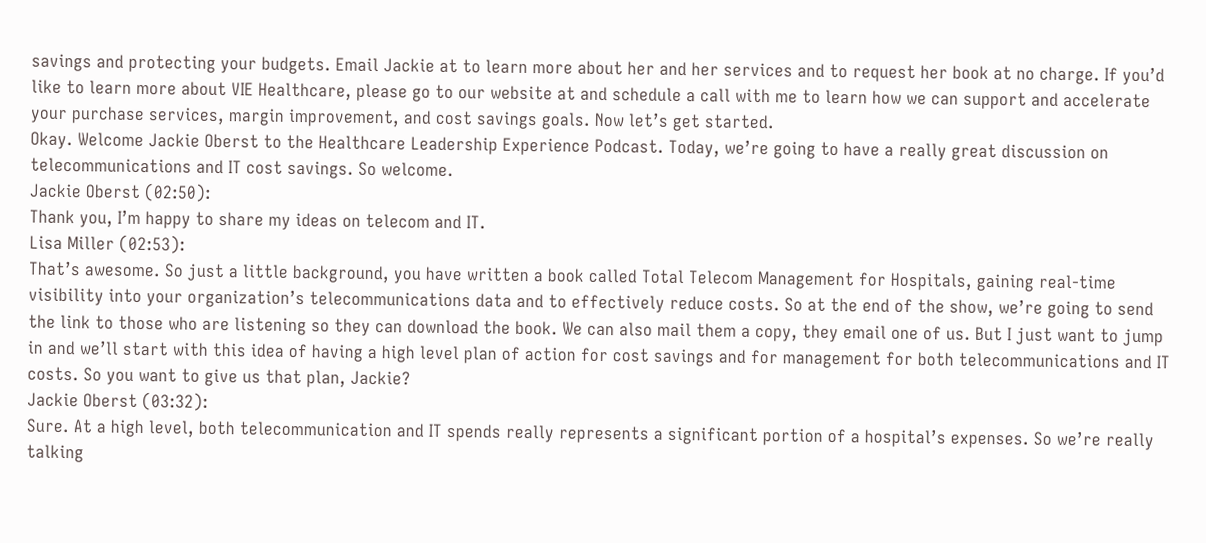savings and protecting your budgets. Email Jackie at to learn more about her and her services and to request her book at no charge. If you’d like to learn more about VIE Healthcare, please go to our website at and schedule a call with me to learn how we can support and accelerate your purchase services, margin improvement, and cost savings goals. Now let’s get started.
Okay. Welcome Jackie Oberst to the Healthcare Leadership Experience Podcast. Today, we’re going to have a really great discussion on telecommunications and IT cost savings. So welcome.
Jackie Oberst (02:50):
Thank you, I’m happy to share my ideas on telecom and IT.
Lisa Miller (02:53):
That’s awesome. So just a little background, you have written a book called Total Telecom Management for Hospitals, gaining real-time visibility into your organization’s telecommunications data and to effectively reduce costs. So at the end of the show, we’re going to send the link to those who are listening so they can download the book. We can also mail them a copy, they email one of us. But I just want to jump in and we’ll start with this idea of having a high level plan of action for cost savings and for management for both telecommunications and IT costs. So you want to give us that plan, Jackie?
Jackie Oberst (03:32):
Sure. At a high level, both telecommunication and IT spends really represents a significant portion of a hospital’s expenses. So we’re really talking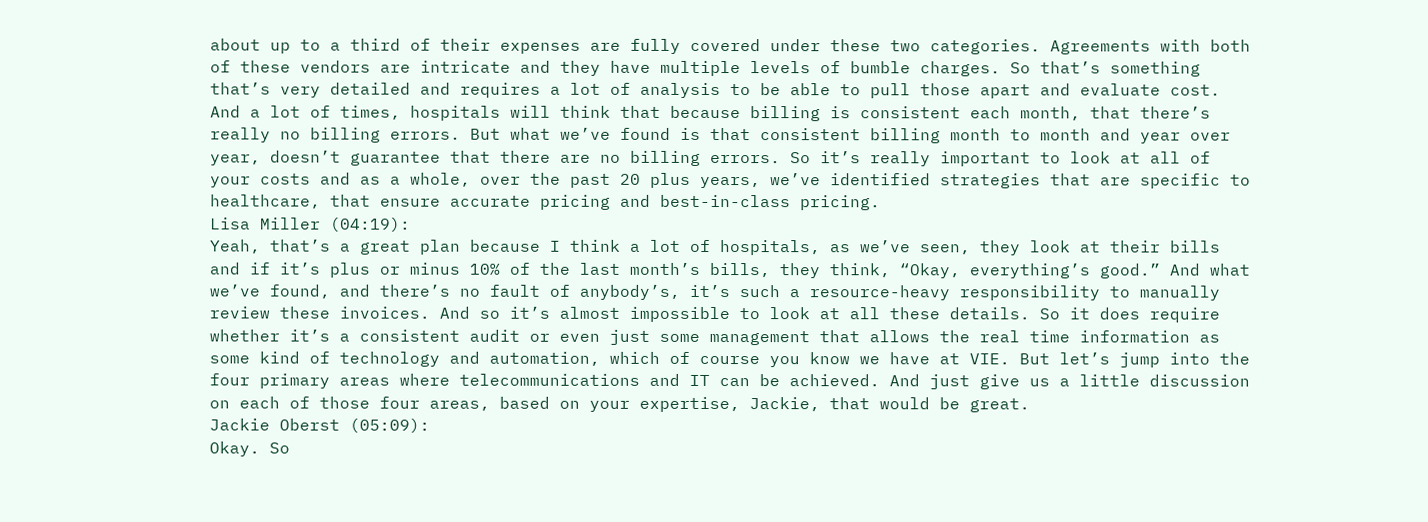about up to a third of their expenses are fully covered under these two categories. Agreements with both of these vendors are intricate and they have multiple levels of bumble charges. So that’s something that’s very detailed and requires a lot of analysis to be able to pull those apart and evaluate cost. And a lot of times, hospitals will think that because billing is consistent each month, that there’s really no billing errors. But what we’ve found is that consistent billing month to month and year over year, doesn’t guarantee that there are no billing errors. So it’s really important to look at all of your costs and as a whole, over the past 20 plus years, we’ve identified strategies that are specific to healthcare, that ensure accurate pricing and best-in-class pricing.
Lisa Miller (04:19):
Yeah, that’s a great plan because I think a lot of hospitals, as we’ve seen, they look at their bills and if it’s plus or minus 10% of the last month’s bills, they think, “Okay, everything’s good.” And what we’ve found, and there’s no fault of anybody’s, it’s such a resource-heavy responsibility to manually review these invoices. And so it’s almost impossible to look at all these details. So it does require whether it’s a consistent audit or even just some management that allows the real time information as some kind of technology and automation, which of course you know we have at VIE. But let’s jump into the four primary areas where telecommunications and IT can be achieved. And just give us a little discussion on each of those four areas, based on your expertise, Jackie, that would be great.
Jackie Oberst (05:09):
Okay. So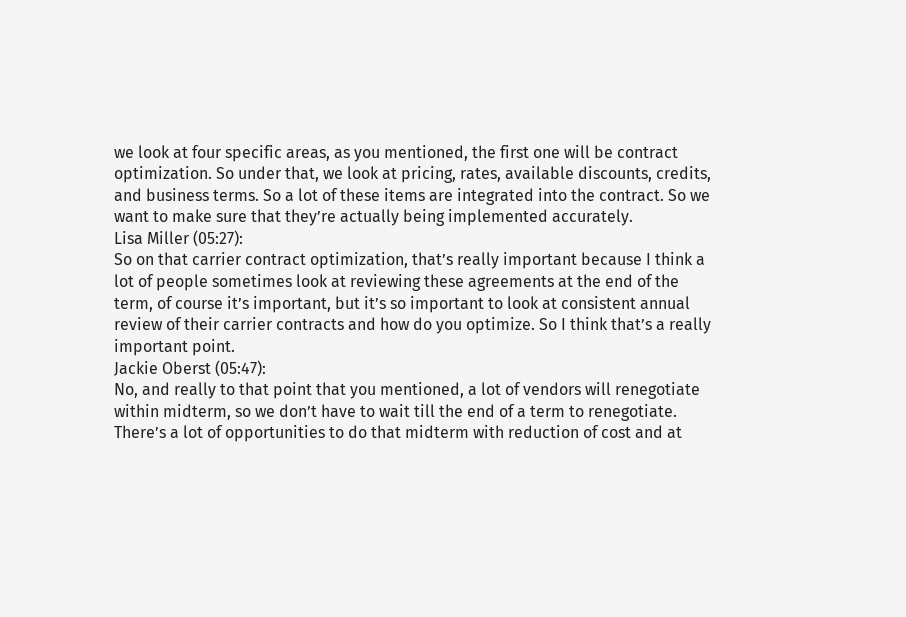we look at four specific areas, as you mentioned, the first one will be contract optimization. So under that, we look at pricing, rates, available discounts, credits, and business terms. So a lot of these items are integrated into the contract. So we want to make sure that they’re actually being implemented accurately.
Lisa Miller (05:27):
So on that carrier contract optimization, that’s really important because I think a lot of people sometimes look at reviewing these agreements at the end of the term, of course it’s important, but it’s so important to look at consistent annual review of their carrier contracts and how do you optimize. So I think that’s a really important point.
Jackie Oberst (05:47):
No, and really to that point that you mentioned, a lot of vendors will renegotiate within midterm, so we don’t have to wait till the end of a term to renegotiate. There’s a lot of opportunities to do that midterm with reduction of cost and at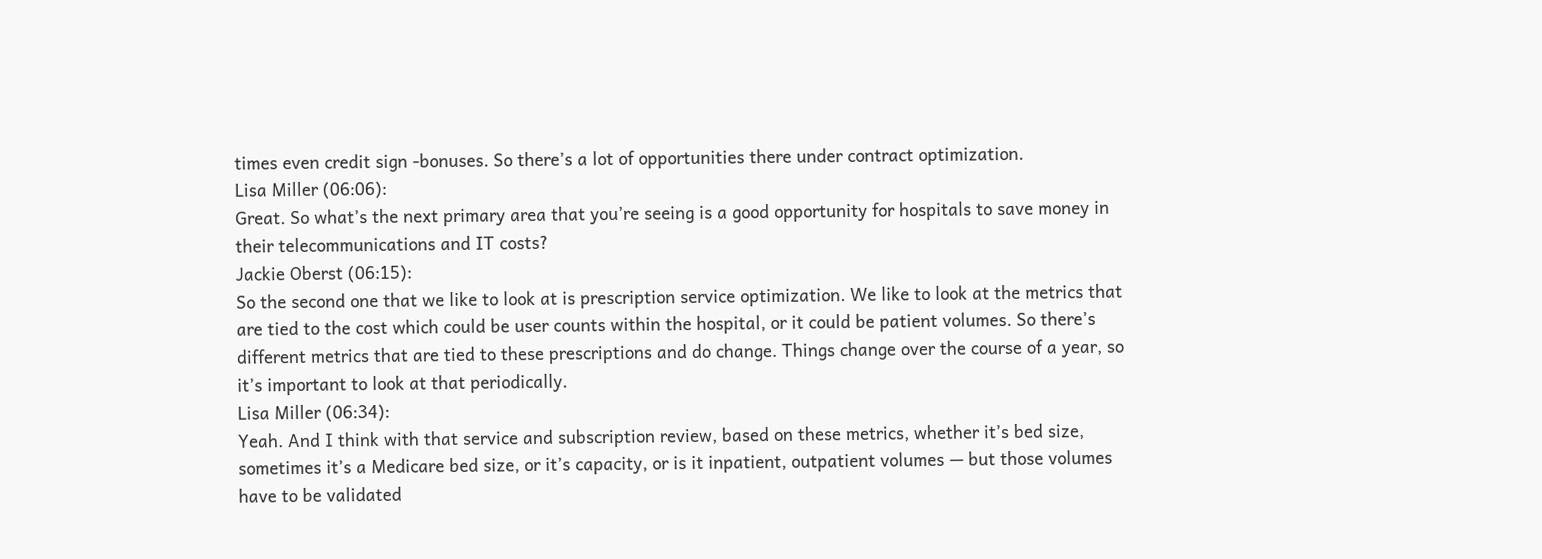times even credit sign -bonuses. So there’s a lot of opportunities there under contract optimization.
Lisa Miller (06:06):
Great. So what’s the next primary area that you’re seeing is a good opportunity for hospitals to save money in their telecommunications and IT costs?
Jackie Oberst (06:15):
So the second one that we like to look at is prescription service optimization. We like to look at the metrics that are tied to the cost which could be user counts within the hospital, or it could be patient volumes. So there’s different metrics that are tied to these prescriptions and do change. Things change over the course of a year, so it’s important to look at that periodically.
Lisa Miller (06:34):
Yeah. And I think with that service and subscription review, based on these metrics, whether it’s bed size, sometimes it’s a Medicare bed size, or it’s capacity, or is it inpatient, outpatient volumes — but those volumes have to be validated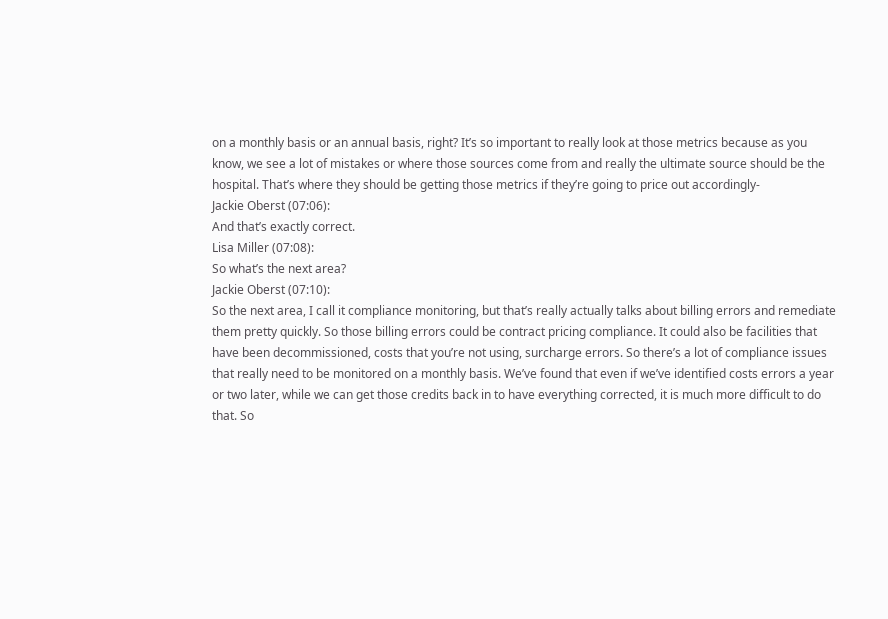on a monthly basis or an annual basis, right? It’s so important to really look at those metrics because as you know, we see a lot of mistakes or where those sources come from and really the ultimate source should be the hospital. That’s where they should be getting those metrics if they’re going to price out accordingly-
Jackie Oberst (07:06):
And that’s exactly correct.
Lisa Miller (07:08):
So what’s the next area?
Jackie Oberst (07:10):
So the next area, I call it compliance monitoring, but that’s really actually talks about billing errors and remediate them pretty quickly. So those billing errors could be contract pricing compliance. It could also be facilities that have been decommissioned, costs that you’re not using, surcharge errors. So there’s a lot of compliance issues that really need to be monitored on a monthly basis. We’ve found that even if we’ve identified costs errors a year or two later, while we can get those credits back in to have everything corrected, it is much more difficult to do that. So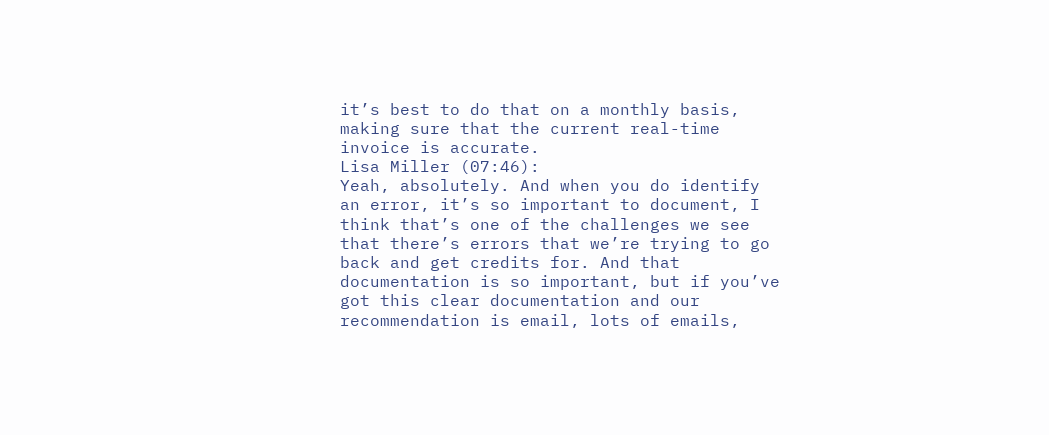it’s best to do that on a monthly basis, making sure that the current real-time invoice is accurate.
Lisa Miller (07:46):
Yeah, absolutely. And when you do identify an error, it’s so important to document, I think that’s one of the challenges we see that there’s errors that we’re trying to go back and get credits for. And that documentation is so important, but if you’ve got this clear documentation and our recommendation is email, lots of emails,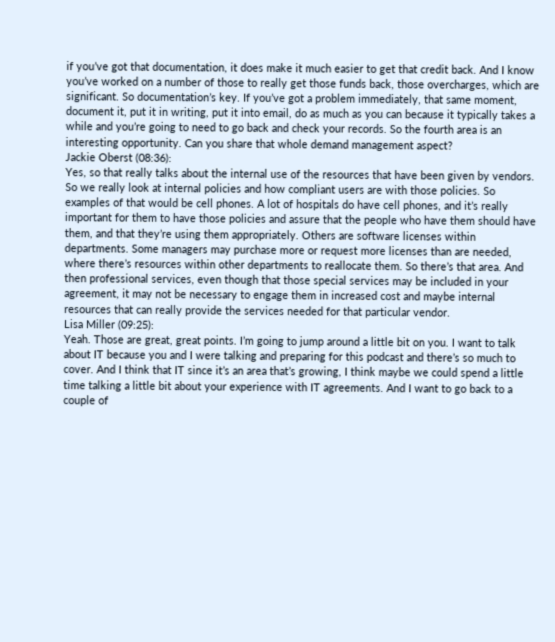if you’ve got that documentation, it does make it much easier to get that credit back. And I know you’ve worked on a number of those to really get those funds back, those overcharges, which are significant. So documentation’s key. If you’ve got a problem immediately, that same moment, document it, put it in writing, put it into email, do as much as you can because it typically takes a while and you’re going to need to go back and check your records. So the fourth area is an interesting opportunity. Can you share that whole demand management aspect?
Jackie Oberst (08:36):
Yes, so that really talks about the internal use of the resources that have been given by vendors. So we really look at internal policies and how compliant users are with those policies. So examples of that would be cell phones. A lot of hospitals do have cell phones, and it’s really important for them to have those policies and assure that the people who have them should have them, and that they’re using them appropriately. Others are software licenses within departments. Some managers may purchase more or request more licenses than are needed, where there’s resources within other departments to reallocate them. So there’s that area. And then professional services, even though that those special services may be included in your agreement, it may not be necessary to engage them in increased cost and maybe internal resources that can really provide the services needed for that particular vendor.
Lisa Miller (09:25):
Yeah. Those are great, great points. I’m going to jump around a little bit on you. I want to talk about IT because you and I were talking and preparing for this podcast and there’s so much to cover. And I think that IT since it’s an area that’s growing, I think maybe we could spend a little time talking a little bit about your experience with IT agreements. And I want to go back to a couple of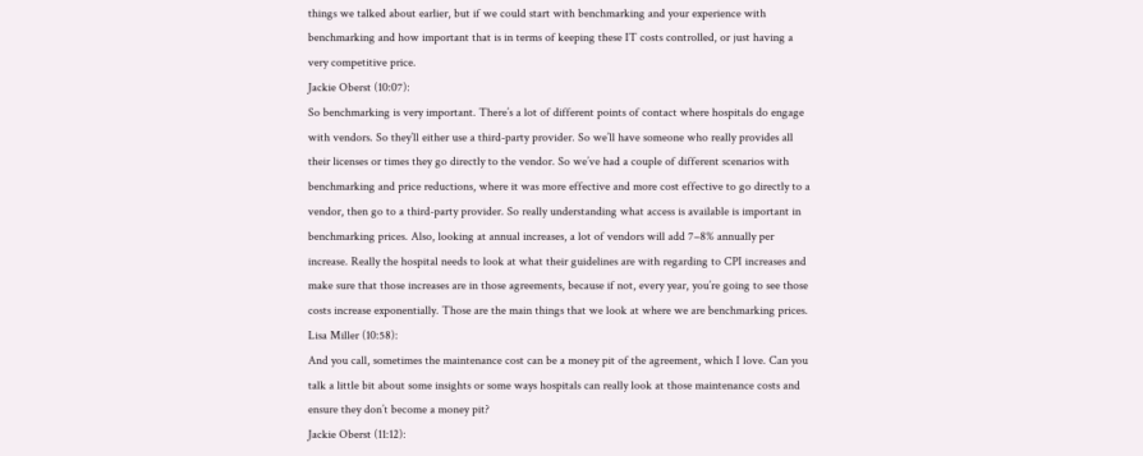things we talked about earlier, but if we could start with benchmarking and your experience with benchmarking and how important that is in terms of keeping these IT costs controlled, or just having a very competitive price.
Jackie Oberst (10:07):
So benchmarking is very important. There’s a lot of different points of contact where hospitals do engage with vendors. So they’ll either use a third-party provider. So we’ll have someone who really provides all their licenses or times they go directly to the vendor. So we’ve had a couple of different scenarios with benchmarking and price reductions, where it was more effective and more cost effective to go directly to a vendor, then go to a third-party provider. So really understanding what access is available is important in benchmarking prices. Also, looking at annual increases, a lot of vendors will add 7–8% annually per increase. Really the hospital needs to look at what their guidelines are with regarding to CPI increases and make sure that those increases are in those agreements, because if not, every year, you’re going to see those costs increase exponentially. Those are the main things that we look at where we are benchmarking prices.
Lisa Miller (10:58):
And you call, sometimes the maintenance cost can be a money pit of the agreement, which I love. Can you talk a little bit about some insights or some ways hospitals can really look at those maintenance costs and ensure they don’t become a money pit?
Jackie Oberst (11:12):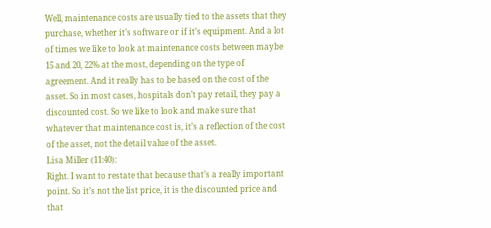Well, maintenance costs are usually tied to the assets that they purchase, whether it’s software or if it’s equipment. And a lot of times we like to look at maintenance costs between maybe 15 and 20, 22% at the most, depending on the type of agreement. And it really has to be based on the cost of the asset. So in most cases, hospitals don’t pay retail, they pay a discounted cost. So we like to look and make sure that whatever that maintenance cost is, it’s a reflection of the cost of the asset, not the detail value of the asset.
Lisa Miller (11:40):
Right. I want to restate that because that’s a really important point. So it’s not the list price, it is the discounted price and that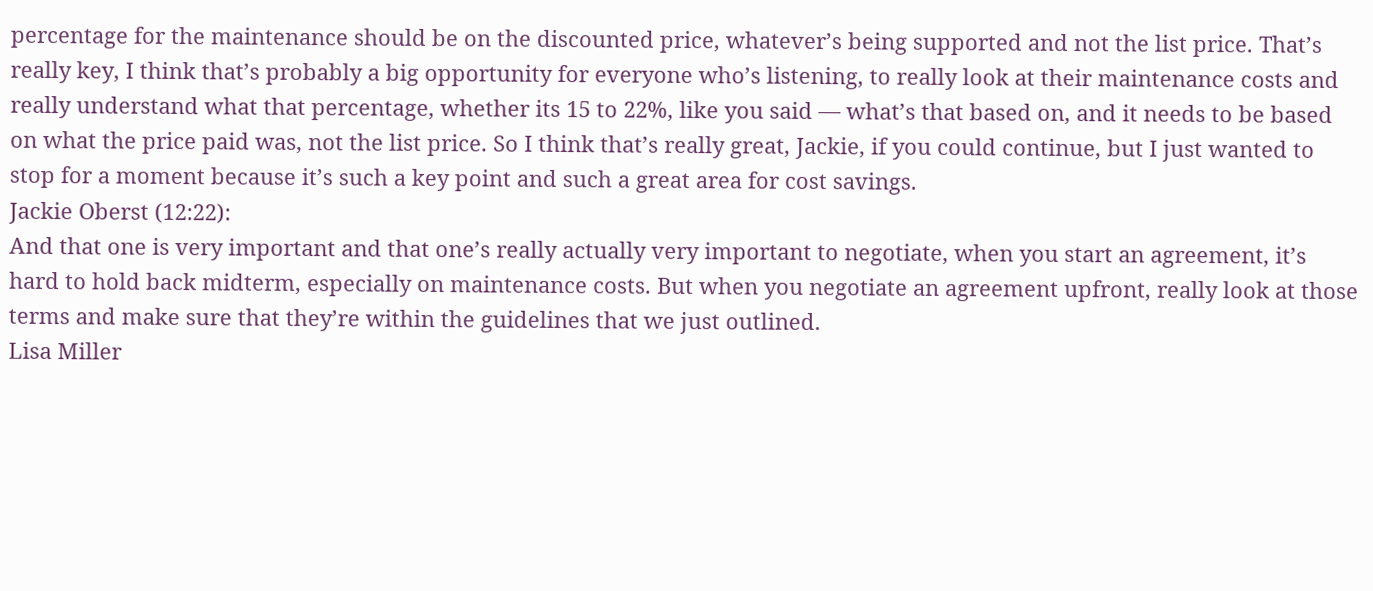percentage for the maintenance should be on the discounted price, whatever’s being supported and not the list price. That’s really key, I think that’s probably a big opportunity for everyone who’s listening, to really look at their maintenance costs and really understand what that percentage, whether its 15 to 22%, like you said — what’s that based on, and it needs to be based on what the price paid was, not the list price. So I think that’s really great, Jackie, if you could continue, but I just wanted to stop for a moment because it’s such a key point and such a great area for cost savings.
Jackie Oberst (12:22):
And that one is very important and that one’s really actually very important to negotiate, when you start an agreement, it’s hard to hold back midterm, especially on maintenance costs. But when you negotiate an agreement upfront, really look at those terms and make sure that they’re within the guidelines that we just outlined.
Lisa Miller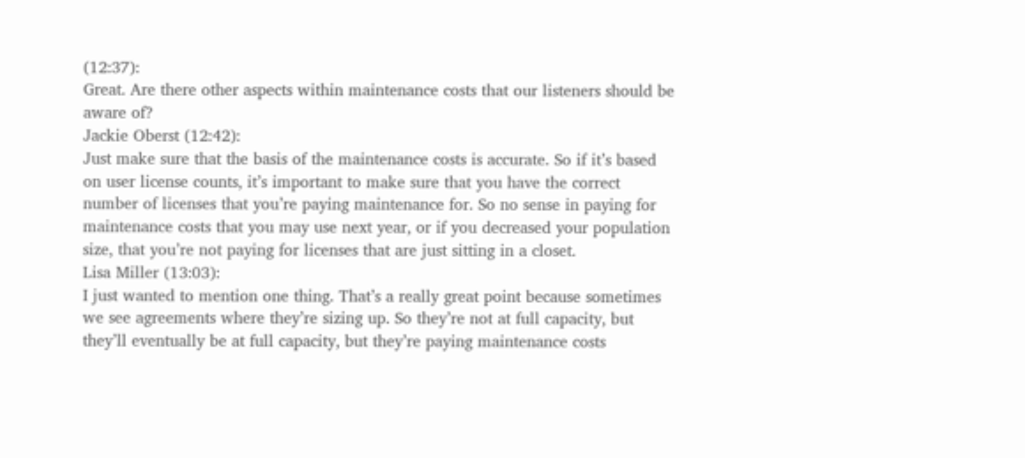(12:37):
Great. Are there other aspects within maintenance costs that our listeners should be aware of?
Jackie Oberst (12:42):
Just make sure that the basis of the maintenance costs is accurate. So if it’s based on user license counts, it’s important to make sure that you have the correct number of licenses that you’re paying maintenance for. So no sense in paying for maintenance costs that you may use next year, or if you decreased your population size, that you’re not paying for licenses that are just sitting in a closet.
Lisa Miller (13:03):
I just wanted to mention one thing. That’s a really great point because sometimes we see agreements where they’re sizing up. So they’re not at full capacity, but they’ll eventually be at full capacity, but they’re paying maintenance costs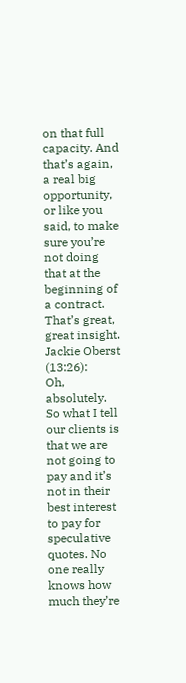on that full capacity. And that’s again, a real big opportunity, or like you said, to make sure you’re not doing that at the beginning of a contract. That’s great, great insight.
Jackie Oberst (13:26):
Oh, absolutely. So what I tell our clients is that we are not going to pay and it’s not in their best interest to pay for speculative quotes. No one really knows how much they’re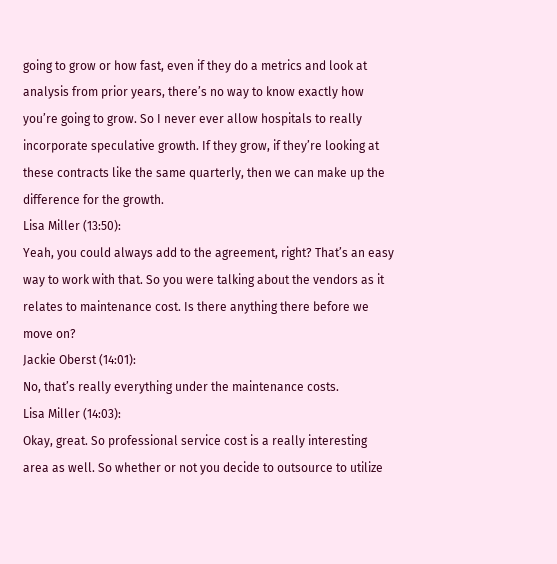going to grow or how fast, even if they do a metrics and look at analysis from prior years, there’s no way to know exactly how you’re going to grow. So I never ever allow hospitals to really incorporate speculative growth. If they grow, if they’re looking at these contracts like the same quarterly, then we can make up the difference for the growth.
Lisa Miller (13:50):
Yeah, you could always add to the agreement, right? That’s an easy way to work with that. So you were talking about the vendors as it relates to maintenance cost. Is there anything there before we move on?
Jackie Oberst (14:01):
No, that’s really everything under the maintenance costs.
Lisa Miller (14:03):
Okay, great. So professional service cost is a really interesting area as well. So whether or not you decide to outsource to utilize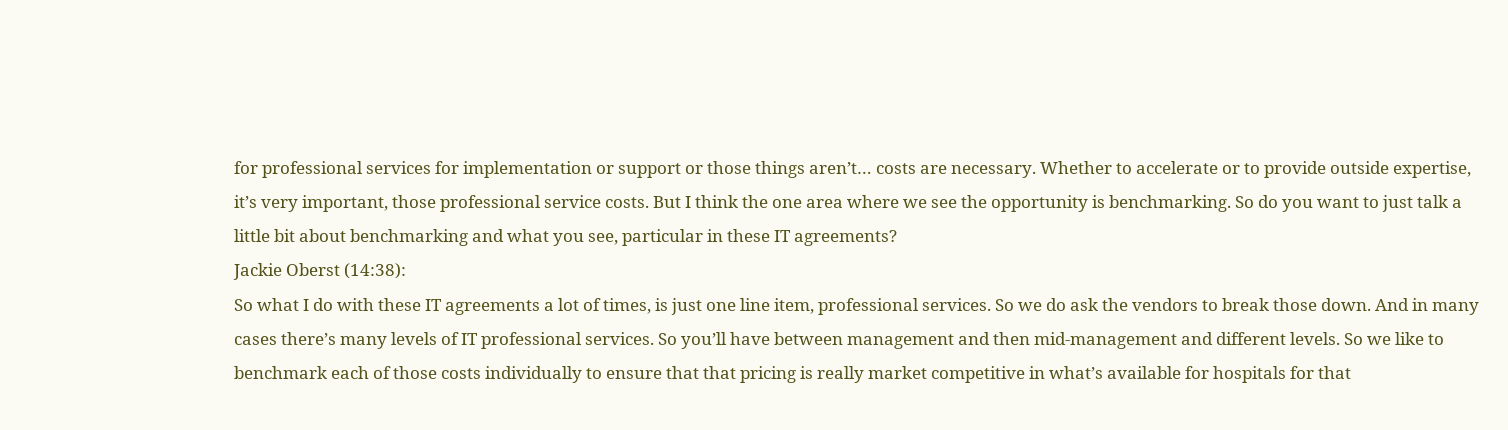for professional services for implementation or support or those things aren’t… costs are necessary. Whether to accelerate or to provide outside expertise, it’s very important, those professional service costs. But I think the one area where we see the opportunity is benchmarking. So do you want to just talk a little bit about benchmarking and what you see, particular in these IT agreements?
Jackie Oberst (14:38):
So what I do with these IT agreements a lot of times, is just one line item, professional services. So we do ask the vendors to break those down. And in many cases there’s many levels of IT professional services. So you’ll have between management and then mid-management and different levels. So we like to benchmark each of those costs individually to ensure that that pricing is really market competitive in what’s available for hospitals for that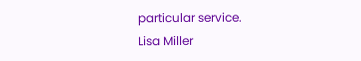particular service.
Lisa Miller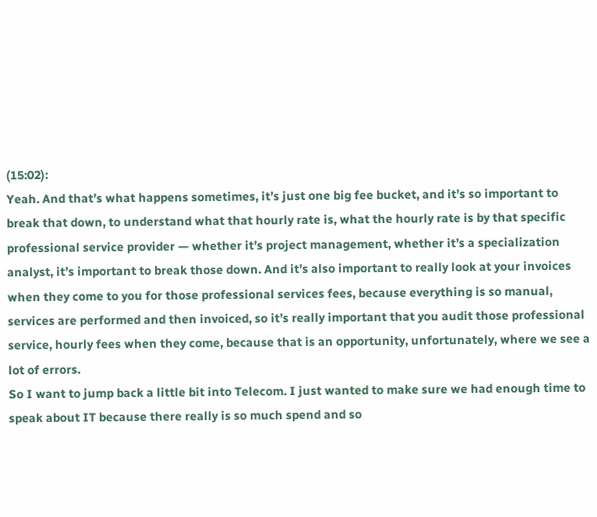(15:02):
Yeah. And that’s what happens sometimes, it’s just one big fee bucket, and it’s so important to break that down, to understand what that hourly rate is, what the hourly rate is by that specific professional service provider — whether it’s project management, whether it’s a specialization analyst, it’s important to break those down. And it’s also important to really look at your invoices when they come to you for those professional services fees, because everything is so manual, services are performed and then invoiced, so it’s really important that you audit those professional service, hourly fees when they come, because that is an opportunity, unfortunately, where we see a lot of errors.
So I want to jump back a little bit into Telecom. I just wanted to make sure we had enough time to speak about IT because there really is so much spend and so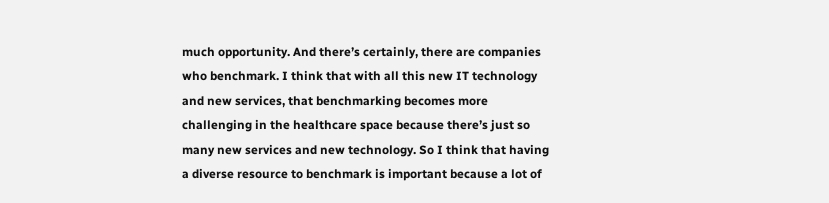much opportunity. And there’s certainly, there are companies who benchmark. I think that with all this new IT technology and new services, that benchmarking becomes more challenging in the healthcare space because there’s just so many new services and new technology. So I think that having a diverse resource to benchmark is important because a lot of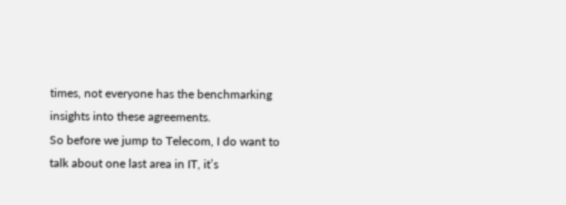times, not everyone has the benchmarking insights into these agreements.
So before we jump to Telecom, I do want to talk about one last area in IT, it’s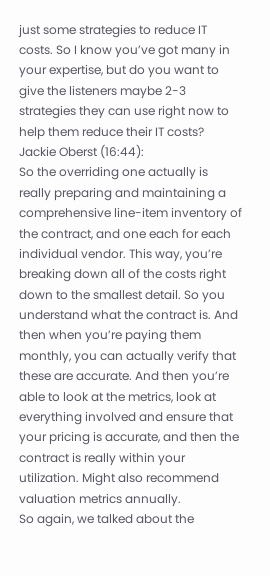just some strategies to reduce IT costs. So I know you’ve got many in your expertise, but do you want to give the listeners maybe 2-3 strategies they can use right now to help them reduce their IT costs?
Jackie Oberst (16:44):
So the overriding one actually is really preparing and maintaining a comprehensive line-item inventory of the contract, and one each for each individual vendor. This way, you’re breaking down all of the costs right down to the smallest detail. So you understand what the contract is. And then when you’re paying them monthly, you can actually verify that these are accurate. And then you’re able to look at the metrics, look at everything involved and ensure that your pricing is accurate, and then the contract is really within your utilization. Might also recommend valuation metrics annually.
So again, we talked about the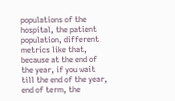populations of the hospital, the patient population, different metrics like that, because at the end of the year, if you wait till the end of the year, end of term, the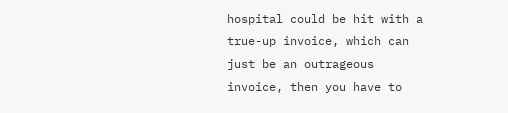hospital could be hit with a true-up invoice, which can just be an outrageous invoice, then you have to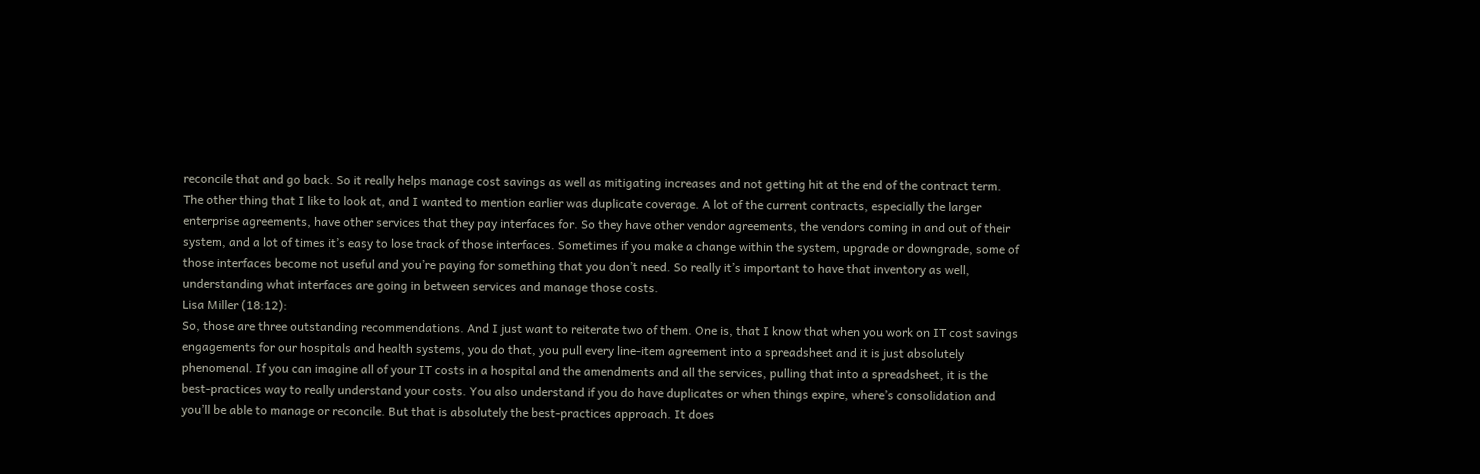reconcile that and go back. So it really helps manage cost savings as well as mitigating increases and not getting hit at the end of the contract term.
The other thing that I like to look at, and I wanted to mention earlier was duplicate coverage. A lot of the current contracts, especially the larger enterprise agreements, have other services that they pay interfaces for. So they have other vendor agreements, the vendors coming in and out of their system, and a lot of times it’s easy to lose track of those interfaces. Sometimes if you make a change within the system, upgrade or downgrade, some of those interfaces become not useful and you’re paying for something that you don’t need. So really it’s important to have that inventory as well, understanding what interfaces are going in between services and manage those costs.
Lisa Miller (18:12):
So, those are three outstanding recommendations. And I just want to reiterate two of them. One is, that I know that when you work on IT cost savings engagements for our hospitals and health systems, you do that, you pull every line-item agreement into a spreadsheet and it is just absolutely phenomenal. If you can imagine all of your IT costs in a hospital and the amendments and all the services, pulling that into a spreadsheet, it is the best-practices way to really understand your costs. You also understand if you do have duplicates or when things expire, where’s consolidation and you’ll be able to manage or reconcile. But that is absolutely the best-practices approach. It does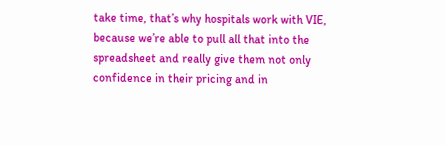take time, that’s why hospitals work with VIE, because we’re able to pull all that into the spreadsheet and really give them not only confidence in their pricing and in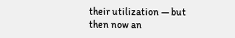their utilization — but then now an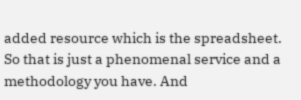added resource which is the spreadsheet.
So that is just a phenomenal service and a methodology you have. And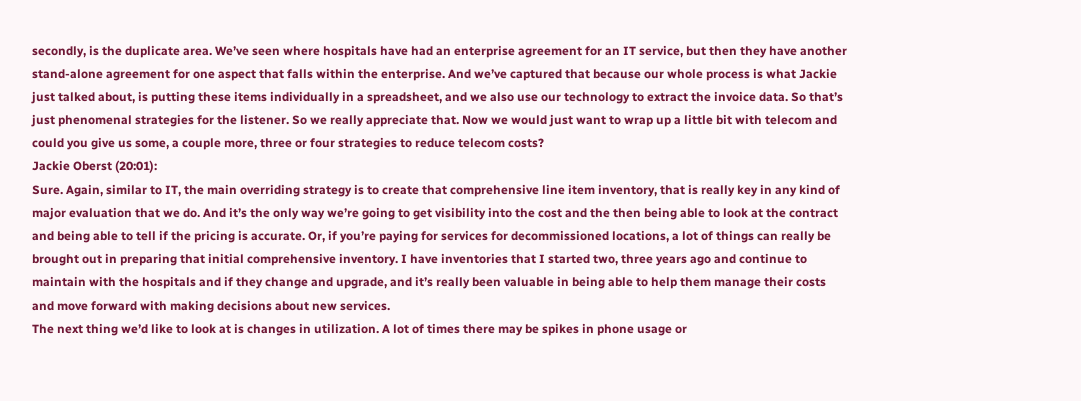secondly, is the duplicate area. We’ve seen where hospitals have had an enterprise agreement for an IT service, but then they have another stand-alone agreement for one aspect that falls within the enterprise. And we’ve captured that because our whole process is what Jackie just talked about, is putting these items individually in a spreadsheet, and we also use our technology to extract the invoice data. So that’s just phenomenal strategies for the listener. So we really appreciate that. Now we would just want to wrap up a little bit with telecom and could you give us some, a couple more, three or four strategies to reduce telecom costs?
Jackie Oberst (20:01):
Sure. Again, similar to IT, the main overriding strategy is to create that comprehensive line item inventory, that is really key in any kind of major evaluation that we do. And it’s the only way we’re going to get visibility into the cost and the then being able to look at the contract and being able to tell if the pricing is accurate. Or, if you’re paying for services for decommissioned locations, a lot of things can really be brought out in preparing that initial comprehensive inventory. I have inventories that I started two, three years ago and continue to maintain with the hospitals and if they change and upgrade, and it’s really been valuable in being able to help them manage their costs and move forward with making decisions about new services.
The next thing we’d like to look at is changes in utilization. A lot of times there may be spikes in phone usage or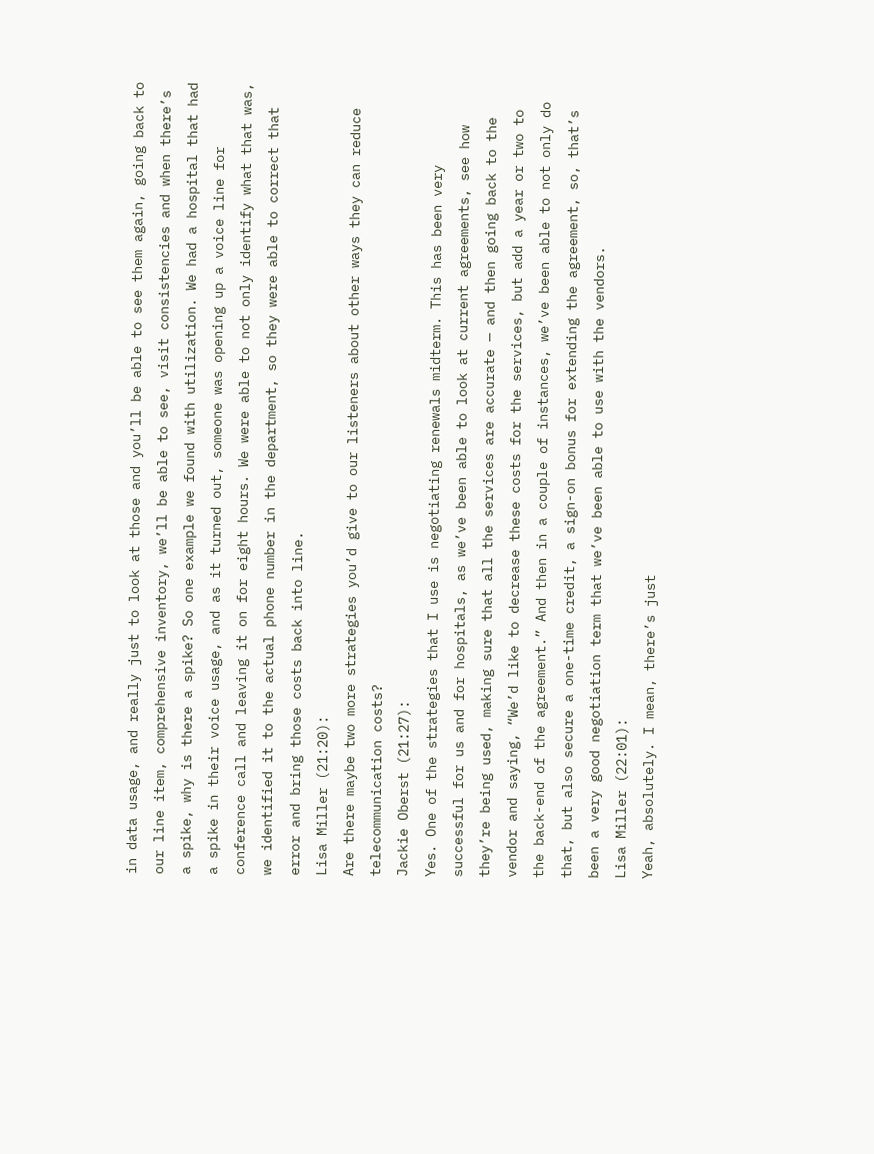in data usage, and really just to look at those and you’ll be able to see them again, going back to our line item, comprehensive inventory, we’ll be able to see, visit consistencies and when there’s a spike, why is there a spike? So one example we found with utilization. We had a hospital that had a spike in their voice usage, and as it turned out, someone was opening up a voice line for conference call and leaving it on for eight hours. We were able to not only identify what that was, we identified it to the actual phone number in the department, so they were able to correct that error and bring those costs back into line.
Lisa Miller (21:20):
Are there maybe two more strategies you’d give to our listeners about other ways they can reduce telecommunication costs?
Jackie Oberst (21:27):
Yes. One of the strategies that I use is negotiating renewals midterm. This has been very successful for us and for hospitals, as we’ve been able to look at current agreements, see how they’re being used, making sure that all the services are accurate — and then going back to the vendor and saying, “We’d like to decrease these costs for the services, but add a year or two to the back-end of the agreement.” And then in a couple of instances, we’ve been able to not only do that, but also secure a one-time credit, a sign-on bonus for extending the agreement, so, that’s been a very good negotiation term that we’ve been able to use with the vendors.
Lisa Miller (22:01):
Yeah, absolutely. I mean, there’s just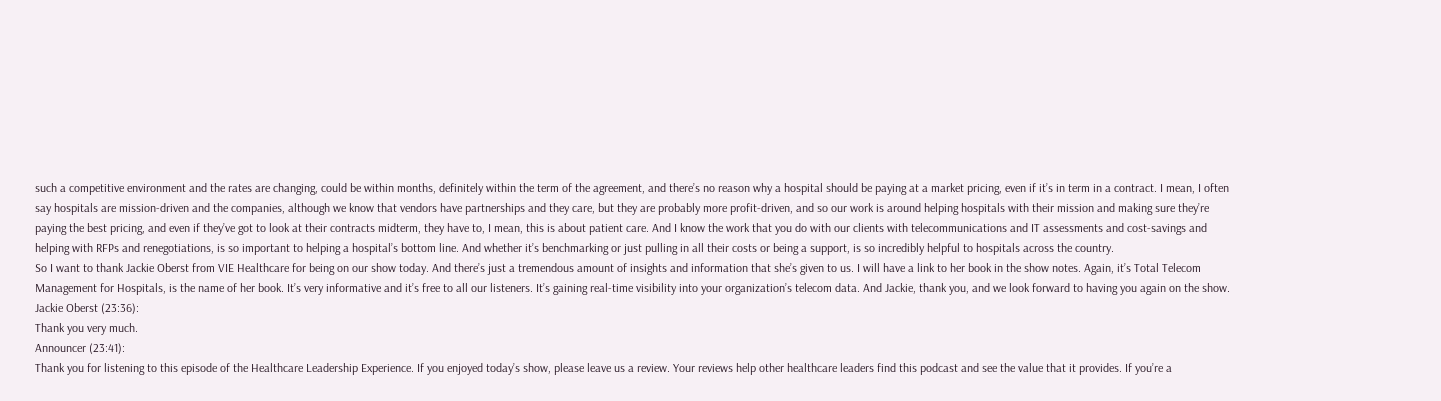such a competitive environment and the rates are changing, could be within months, definitely within the term of the agreement, and there’s no reason why a hospital should be paying at a market pricing, even if it’s in term in a contract. I mean, I often say hospitals are mission-driven and the companies, although we know that vendors have partnerships and they care, but they are probably more profit-driven, and so our work is around helping hospitals with their mission and making sure they’re paying the best pricing, and even if they’ve got to look at their contracts midterm, they have to, I mean, this is about patient care. And I know the work that you do with our clients with telecommunications and IT assessments and cost-savings and helping with RFPs and renegotiations, is so important to helping a hospital’s bottom line. And whether it’s benchmarking or just pulling in all their costs or being a support, is so incredibly helpful to hospitals across the country.
So I want to thank Jackie Oberst from VIE Healthcare for being on our show today. And there’s just a tremendous amount of insights and information that she’s given to us. I will have a link to her book in the show notes. Again, it’s Total Telecom Management for Hospitals, is the name of her book. It’s very informative and it’s free to all our listeners. It’s gaining real-time visibility into your organization’s telecom data. And Jackie, thank you, and we look forward to having you again on the show.
Jackie Oberst (23:36):
Thank you very much.
Announcer (23:41):
Thank you for listening to this episode of the Healthcare Leadership Experience. If you enjoyed today’s show, please leave us a review. Your reviews help other healthcare leaders find this podcast and see the value that it provides. If you’re a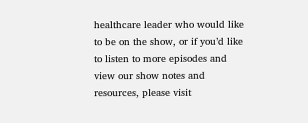healthcare leader who would like to be on the show, or if you’d like to listen to more episodes and view our show notes and resources, please visit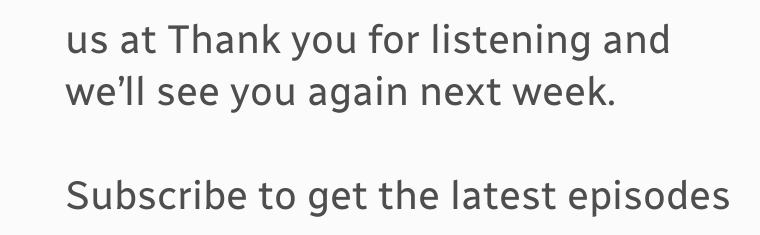us at Thank you for listening and we’ll see you again next week.

Subscribe to get the latest episodes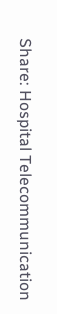Share: Hospital Telecommunication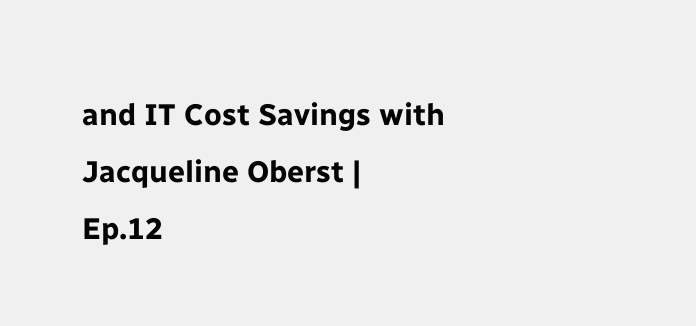and IT Cost Savings with Jacqueline Oberst | Ep.12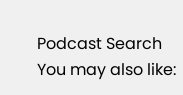Podcast Search
You may also like: